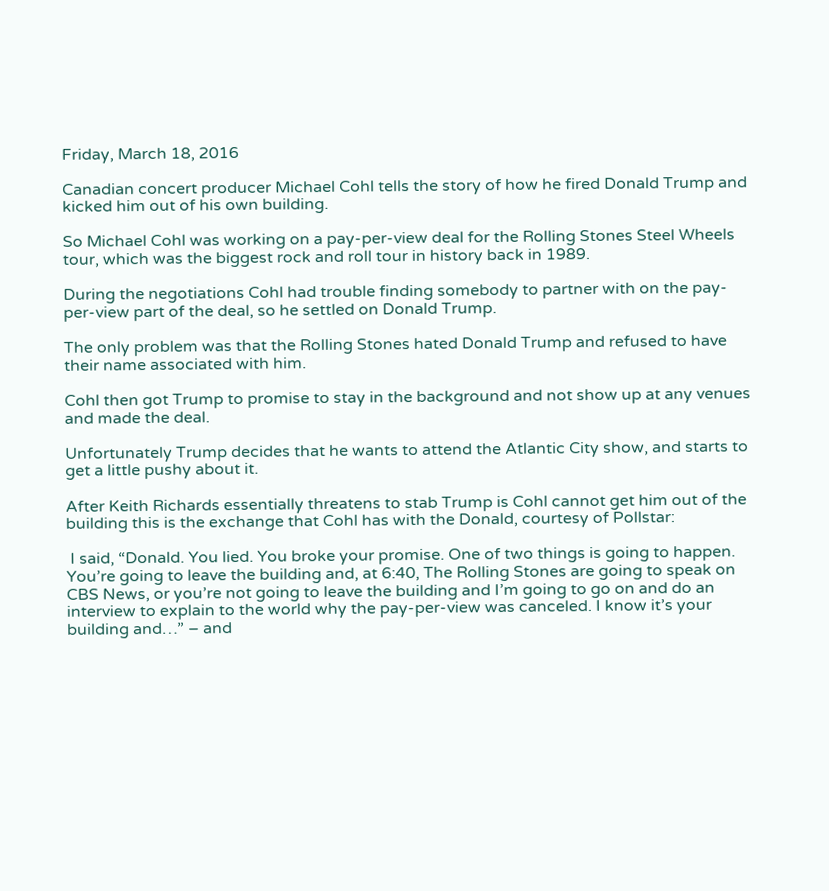Friday, March 18, 2016

Canadian concert producer Michael Cohl tells the story of how he fired Donald Trump and kicked him out of his own building.

So Michael Cohl was working on a pay-per-view deal for the Rolling Stones Steel Wheels tour, which was the biggest rock and roll tour in history back in 1989.

During the negotiations Cohl had trouble finding somebody to partner with on the pay-per-view part of the deal, so he settled on Donald Trump.

The only problem was that the Rolling Stones hated Donald Trump and refused to have their name associated with him.

Cohl then got Trump to promise to stay in the background and not show up at any venues and made the deal.

Unfortunately Trump decides that he wants to attend the Atlantic City show, and starts to get a little pushy about it.

After Keith Richards essentially threatens to stab Trump is Cohl cannot get him out of the building this is the exchange that Cohl has with the Donald, courtesy of Pollstar:

 I said, “Donald. You lied. You broke your promise. One of two things is going to happen. You’re going to leave the building and, at 6:40, The Rolling Stones are going to speak on CBS News, or you’re not going to leave the building and I’m going to go on and do an interview to explain to the world why the pay-per-view was canceled. I know it’s your building and…” – and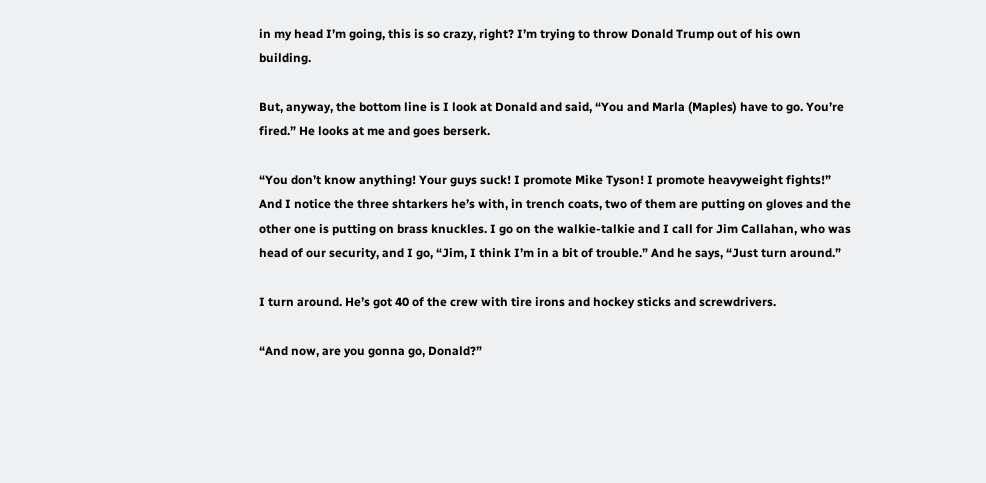in my head I’m going, this is so crazy, right? I’m trying to throw Donald Trump out of his own building.

But, anyway, the bottom line is I look at Donald and said, “You and Marla (Maples) have to go. You’re fired.” He looks at me and goes berserk.

“You don’t know anything! Your guys suck! I promote Mike Tyson! I promote heavyweight fights!” And I notice the three shtarkers he’s with, in trench coats, two of them are putting on gloves and the other one is putting on brass knuckles. I go on the walkie-talkie and I call for Jim Callahan, who was head of our security, and I go, “Jim, I think I’m in a bit of trouble.” And he says, “Just turn around.”

I turn around. He’s got 40 of the crew with tire irons and hockey sticks and screwdrivers.

“And now, are you gonna go, Donald?”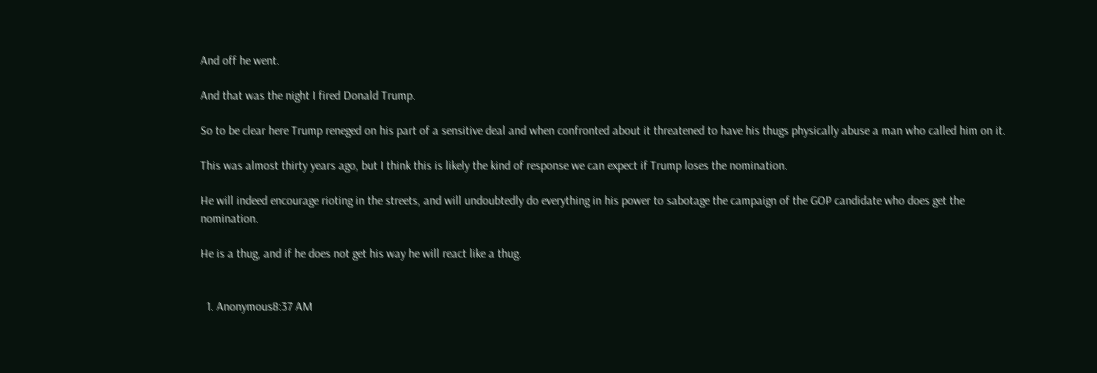And off he went.

And that was the night I fired Donald Trump.

So to be clear here Trump reneged on his part of a sensitive deal and when confronted about it threatened to have his thugs physically abuse a man who called him on it.

This was almost thirty years ago, but I think this is likely the kind of response we can expect if Trump loses the nomination.

He will indeed encourage rioting in the streets, and will undoubtedly do everything in his power to sabotage the campaign of the GOP candidate who does get the nomination.

He is a thug, and if he does not get his way he will react like a thug.


  1. Anonymous8:37 AM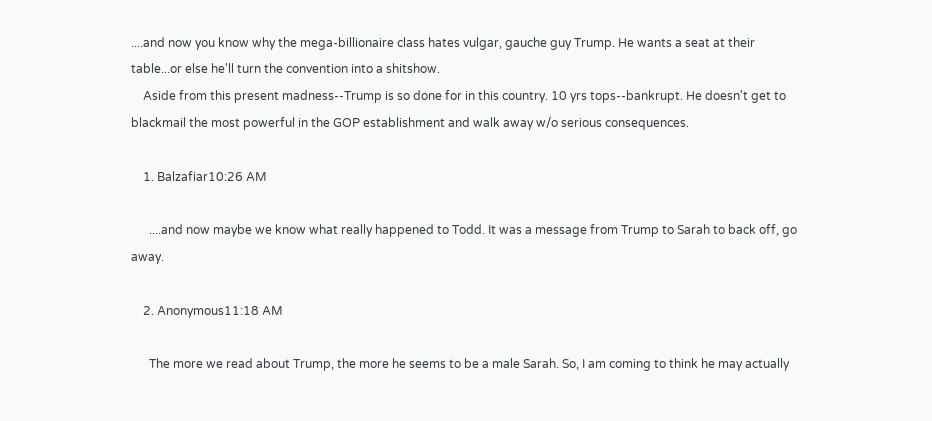....and now you know why the mega-billionaire class hates vulgar, gauche guy Trump. He wants a seat at their table...or else he'll turn the convention into a shitshow.
    Aside from this present madness--Trump is so done for in this country. 10 yrs tops--bankrupt. He doesn't get to blackmail the most powerful in the GOP establishment and walk away w/o serious consequences.

    1. Balzafiar10:26 AM

      ....and now maybe we know what really happened to Todd. It was a message from Trump to Sarah to back off, go away.

    2. Anonymous11:18 AM

      The more we read about Trump, the more he seems to be a male Sarah. So, I am coming to think he may actually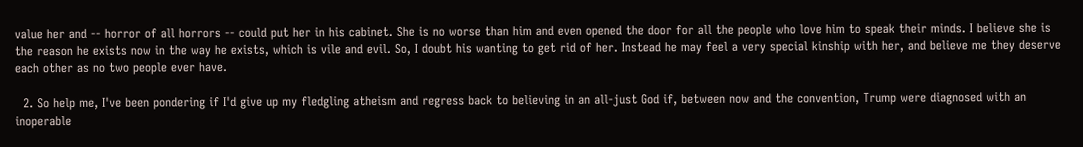value her and -- horror of all horrors -- could put her in his cabinet. She is no worse than him and even opened the door for all the people who love him to speak their minds. I believe she is the reason he exists now in the way he exists, which is vile and evil. So, I doubt his wanting to get rid of her. Instead he may feel a very special kinship with her, and believe me they deserve each other as no two people ever have.

  2. So help me, I've been pondering if I'd give up my fledgling atheism and regress back to believing in an all-just God if, between now and the convention, Trump were diagnosed with an inoperable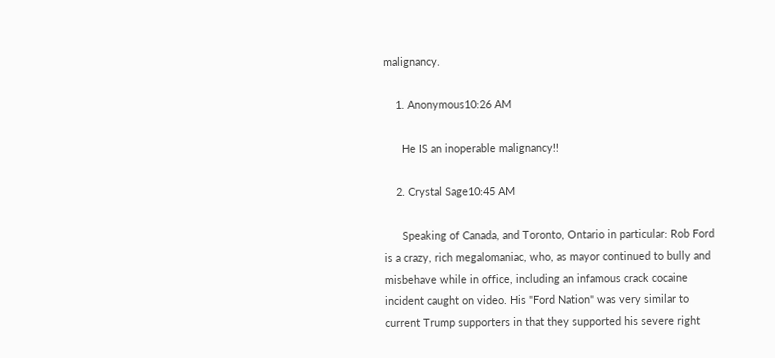malignancy.

    1. Anonymous10:26 AM

      He IS an inoperable malignancy!!

    2. Crystal Sage10:45 AM

      Speaking of Canada, and Toronto, Ontario in particular: Rob Ford is a crazy, rich megalomaniac, who, as mayor continued to bully and misbehave while in office, including an infamous crack cocaine incident caught on video. His "Ford Nation" was very similar to current Trump supporters in that they supported his severe right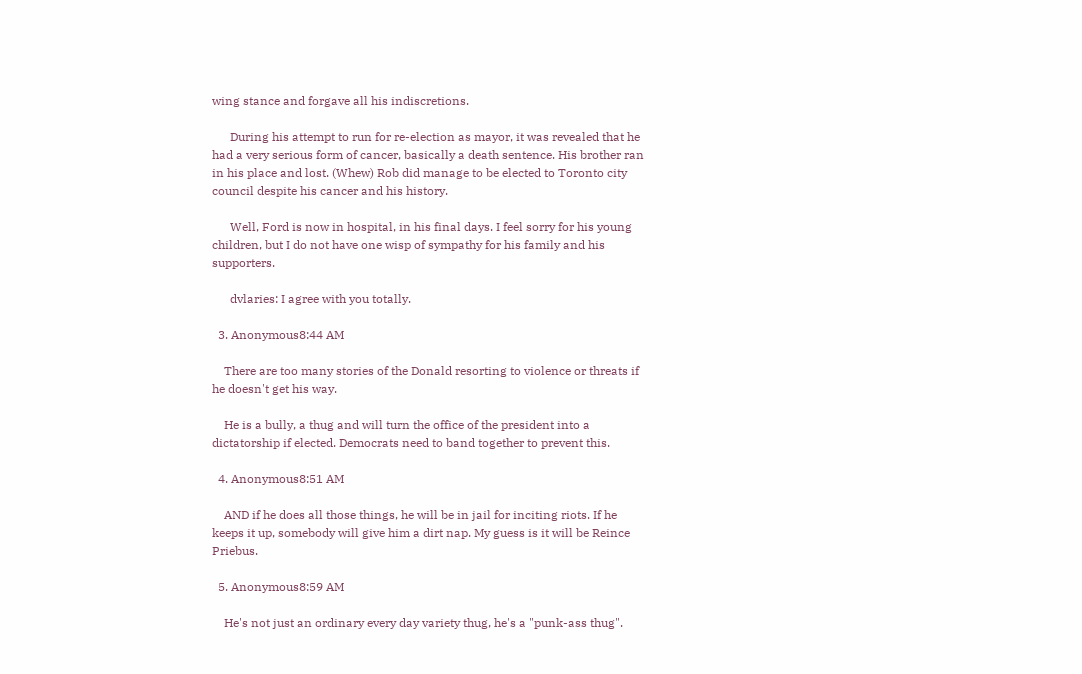wing stance and forgave all his indiscretions.

      During his attempt to run for re-election as mayor, it was revealed that he had a very serious form of cancer, basically a death sentence. His brother ran in his place and lost. (Whew) Rob did manage to be elected to Toronto city council despite his cancer and his history.

      Well, Ford is now in hospital, in his final days. I feel sorry for his young children, but I do not have one wisp of sympathy for his family and his supporters.

      dvlaries: I agree with you totally.

  3. Anonymous8:44 AM

    There are too many stories of the Donald resorting to violence or threats if he doesn't get his way.

    He is a bully, a thug and will turn the office of the president into a dictatorship if elected. Democrats need to band together to prevent this.

  4. Anonymous8:51 AM

    AND if he does all those things, he will be in jail for inciting riots. If he keeps it up, somebody will give him a dirt nap. My guess is it will be Reince Priebus.

  5. Anonymous8:59 AM

    He's not just an ordinary every day variety thug, he's a "punk-ass thug".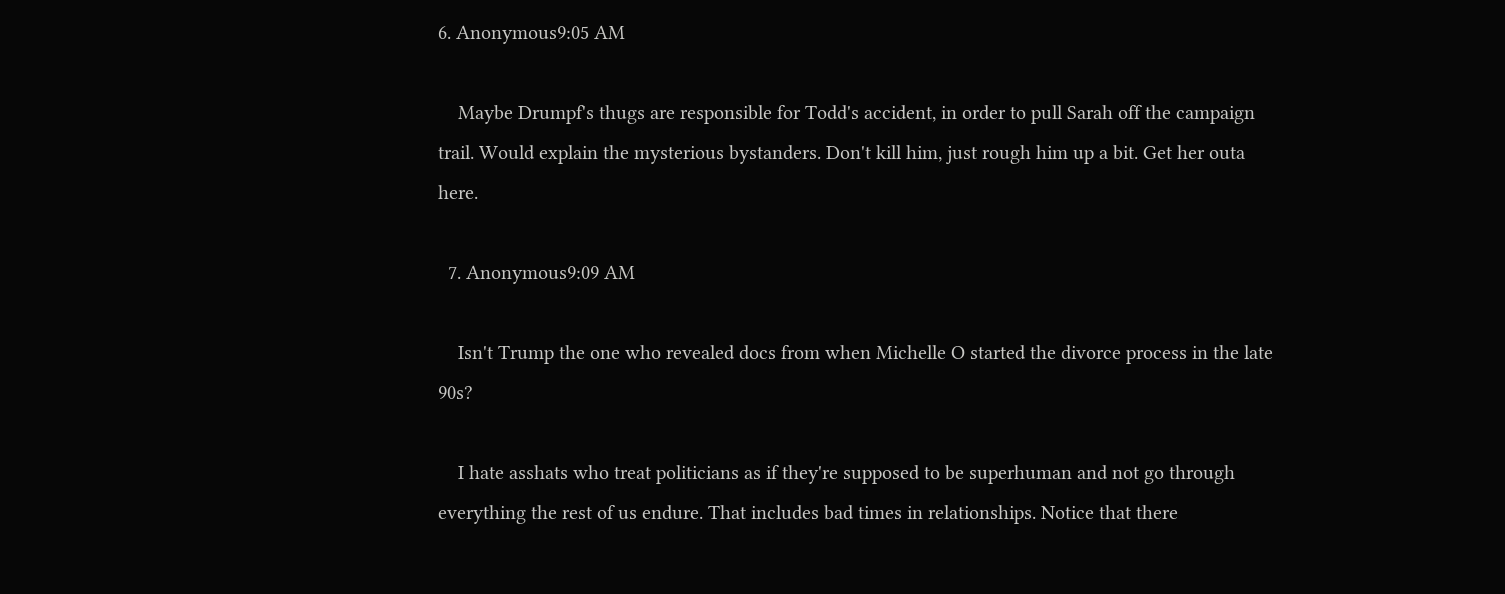6. Anonymous9:05 AM

    Maybe Drumpf's thugs are responsible for Todd's accident, in order to pull Sarah off the campaign trail. Would explain the mysterious bystanders. Don't kill him, just rough him up a bit. Get her outa here.

  7. Anonymous9:09 AM

    Isn't Trump the one who revealed docs from when Michelle O started the divorce process in the late 90s?

    I hate asshats who treat politicians as if they're supposed to be superhuman and not go through everything the rest of us endure. That includes bad times in relationships. Notice that there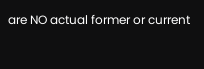are NO actual former or current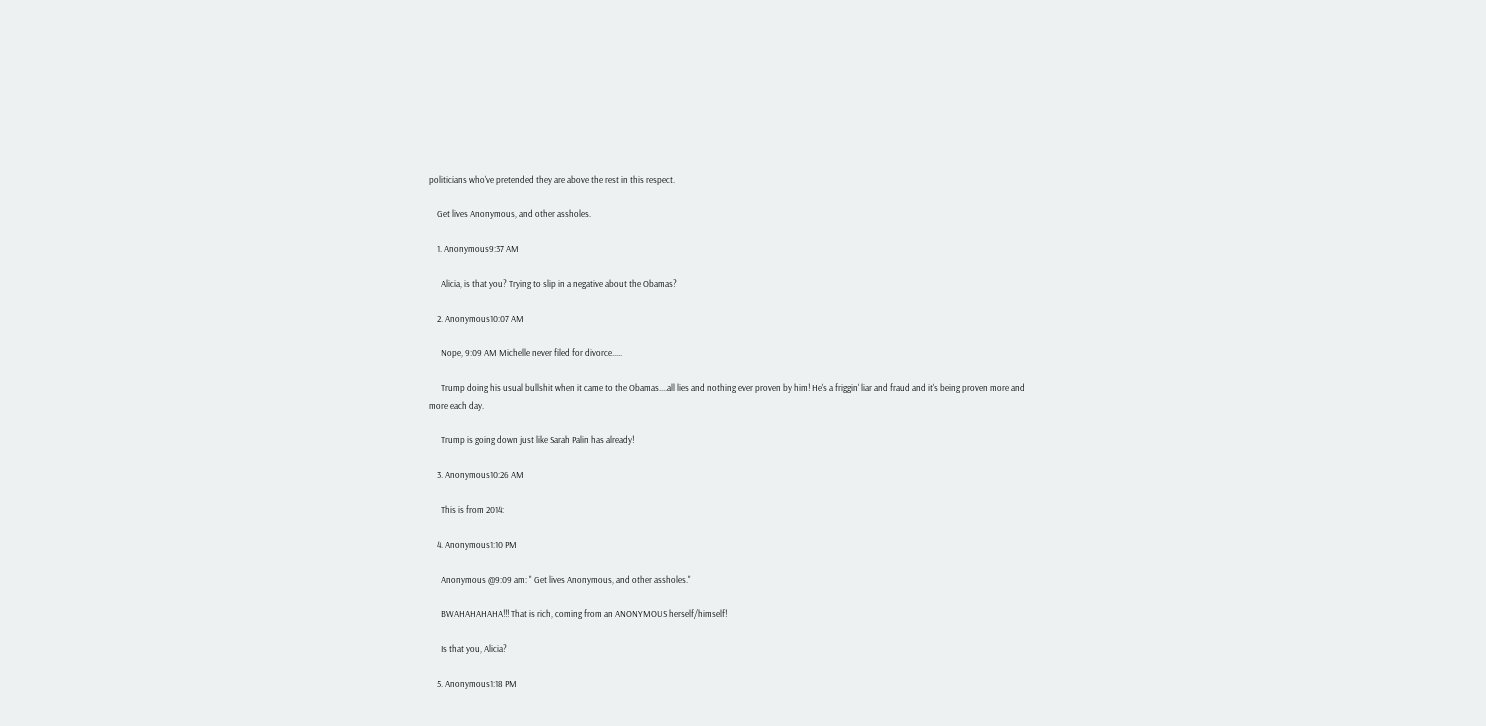politicians who've pretended they are above the rest in this respect.

    Get lives Anonymous, and other assholes.

    1. Anonymous9:37 AM

      Alicia, is that you? Trying to slip in a negative about the Obamas?

    2. Anonymous10:07 AM

      Nope, 9:09 AM Michelle never filed for divorce.....

      Trump doing his usual bullshit when it came to the Obamas....all lies and nothing ever proven by him! He's a friggin' liar and fraud and it's being proven more and more each day.

      Trump is going down just like Sarah Palin has already!

    3. Anonymous10:26 AM

      This is from 2014:

    4. Anonymous1:10 PM

      Anonymous @9:09 am: " Get lives Anonymous, and other assholes."

      BWAHAHAHAHA!!! That is rich, coming from an ANONYMOUS herself/himself!

      Is that you, Alicia?

    5. Anonymous1:18 PM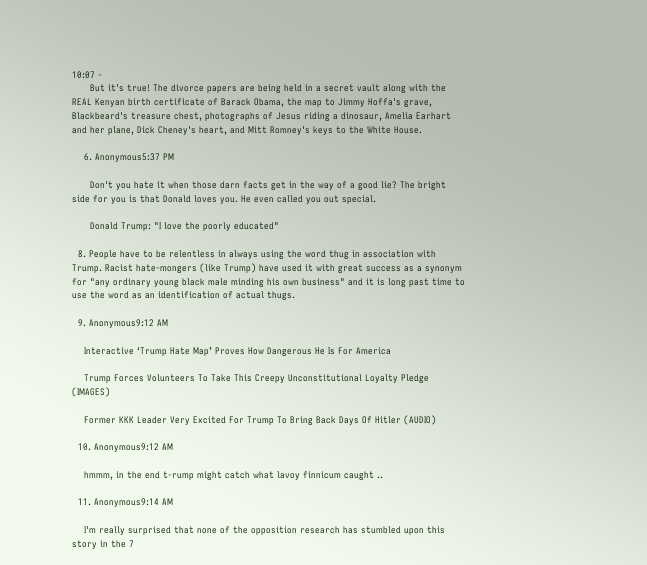10:07 -
      But it's true! The divorce papers are being held in a secret vault along with the REAL Kenyan birth certificate of Barack Obama, the map to Jimmy Hoffa's grave, Blackbeard's treasure chest, photographs of Jesus riding a dinosaur, Amelia Earhart and her plane, Dick Cheney's heart, and Mitt Romney's keys to the White House.

    6. Anonymous5:37 PM

      Don't you hate it when those darn facts get in the way of a good lie? The bright side for you is that Donald loves you. He even called you out special.

      Donald Trump: "I love the poorly educated"

  8. People have to be relentless in always using the word thug in association with Trump. Racist hate-mongers (like Trump) have used it with great success as a synonym for "any ordinary young black male minding his own business" and it is long past time to use the word as an identification of actual thugs.

  9. Anonymous9:12 AM

    Interactive ‘Trump Hate Map’ Proves How Dangerous He Is For America

    Trump Forces Volunteers To Take This Creepy Unconstitutional Loyalty Pledge (IMAGES)

    Former KKK Leader Very Excited For Trump To Bring Back Days Of Hitler (AUDIO)

  10. Anonymous9:12 AM

    hmmm, in the end t-rump might catch what lavoy finnicum caught ..

  11. Anonymous9:14 AM

    I'm really surprised that none of the opposition research has stumbled upon this story in the 7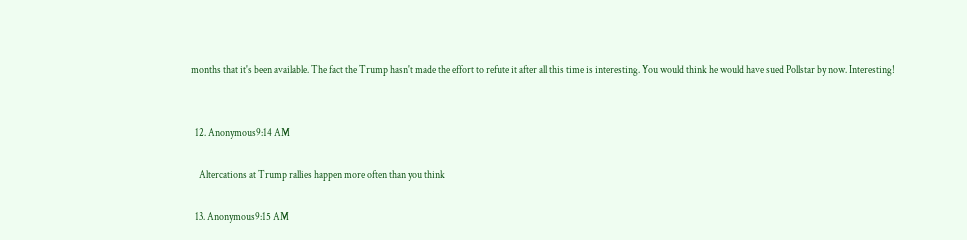months that it's been available. The fact the Trump hasn't made the effort to refute it after all this time is interesting. You would think he would have sued Pollstar by now. Interesting!


  12. Anonymous9:14 AM

    Altercations at Trump rallies happen more often than you think

  13. Anonymous9:15 AM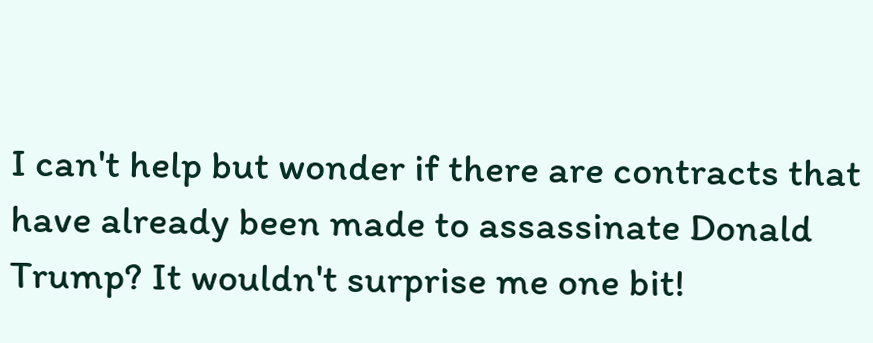I can't help but wonder if there are contracts that have already been made to assassinate Donald Trump? It wouldn't surprise me one bit!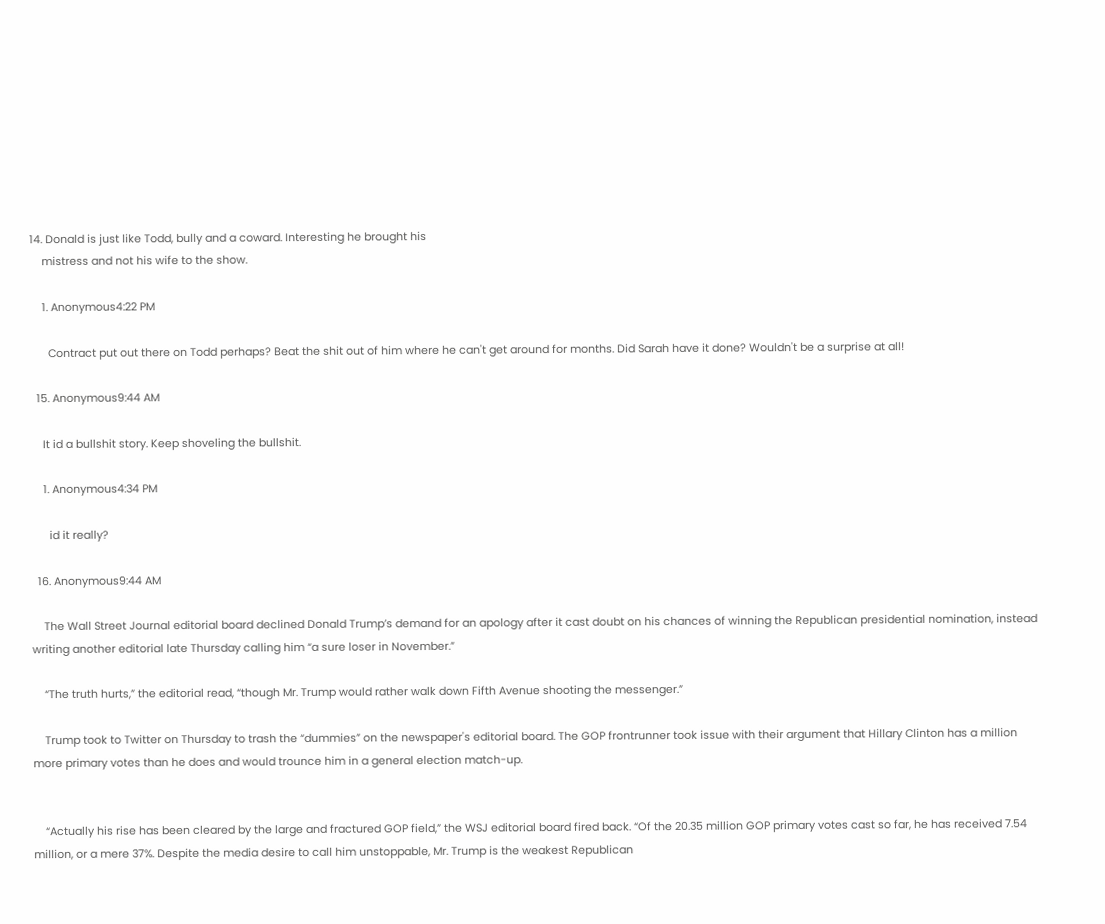14. Donald is just like Todd, bully and a coward. Interesting he brought his
    mistress and not his wife to the show.

    1. Anonymous4:22 PM

      Contract put out there on Todd perhaps? Beat the shit out of him where he can't get around for months. Did Sarah have it done? Wouldn't be a surprise at all!

  15. Anonymous9:44 AM

    It id a bullshit story. Keep shoveling the bullshit.

    1. Anonymous4:34 PM

      id it really?

  16. Anonymous9:44 AM

    The Wall Street Journal editorial board declined Donald Trump’s demand for an apology after it cast doubt on his chances of winning the Republican presidential nomination, instead writing another editorial late Thursday calling him “a sure loser in November.”

    “The truth hurts,” the editorial read, “though Mr. Trump would rather walk down Fifth Avenue shooting the messenger.”

    Trump took to Twitter on Thursday to trash the “dummies” on the newspaper's editorial board. The GOP frontrunner took issue with their argument that Hillary Clinton has a million more primary votes than he does and would trounce him in a general election match-up.


    “Actually his rise has been cleared by the large and fractured GOP field,” the WSJ editorial board fired back. “Of the 20.35 million GOP primary votes cast so far, he has received 7.54 million, or a mere 37%. Despite the media desire to call him unstoppable, Mr. Trump is the weakest Republican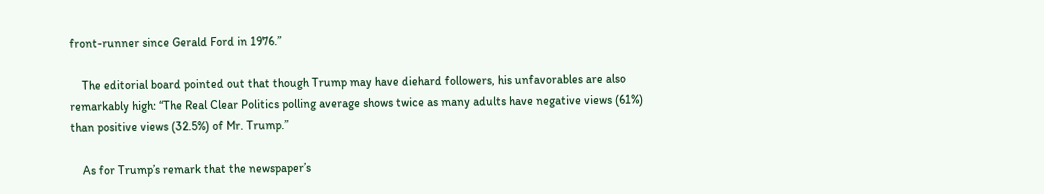front-runner since Gerald Ford in 1976.”

    The editorial board pointed out that though Trump may have diehard followers, his unfavorables are also remarkably high: “The Real Clear Politics polling average shows twice as many adults have negative views (61%) than positive views (32.5%) of Mr. Trump.”

    As for Trump’s remark that the newspaper’s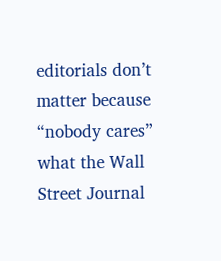editorials don’t matter because “nobody cares” what the Wall Street Journal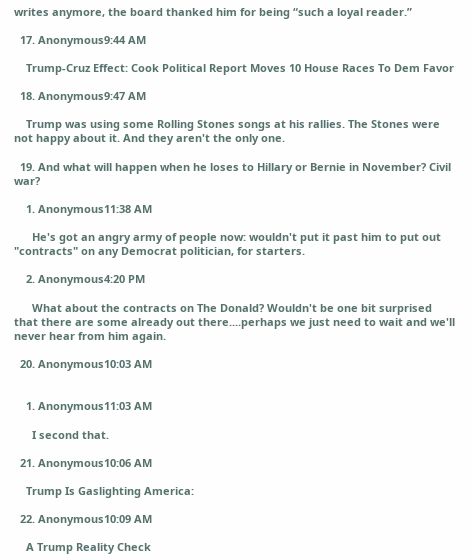writes anymore, the board thanked him for being “such a loyal reader.”

  17. Anonymous9:44 AM

    Trump-Cruz Effect: Cook Political Report Moves 10 House Races To Dem Favor

  18. Anonymous9:47 AM

    Trump was using some Rolling Stones songs at his rallies. The Stones were not happy about it. And they aren't the only one.

  19. And what will happen when he loses to Hillary or Bernie in November? Civil war?

    1. Anonymous11:38 AM

      He's got an angry army of people now: wouldn't put it past him to put out "contracts" on any Democrat politician, for starters.

    2. Anonymous4:20 PM

      What about the contracts on The Donald? Wouldn't be one bit surprised that there are some already out there....perhaps we just need to wait and we'll never hear from him again.

  20. Anonymous10:03 AM


    1. Anonymous11:03 AM

      I second that.

  21. Anonymous10:06 AM

    Trump Is Gaslighting America:

  22. Anonymous10:09 AM

    A Trump Reality Check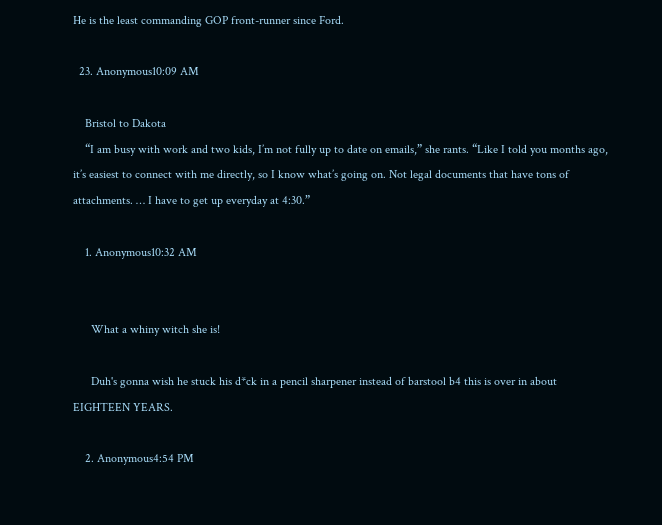He is the least commanding GOP front-runner since Ford.

  23. Anonymous10:09 AM

    Bristol to Dakota
    “I am busy with work and two kids, I’m not fully up to date on emails,” she rants. “Like I told you months ago, it’s easiest to connect with me directly, so I know what’s going on. Not legal documents that have tons of attachments. … I have to get up everyday at 4:30.”

    1. Anonymous10:32 AM


      What a whiny witch she is!

      Duh's gonna wish he stuck his d*ck in a pencil sharpener instead of barstool b4 this is over in about EIGHTEEN YEARS.

    2. Anonymous4:54 PM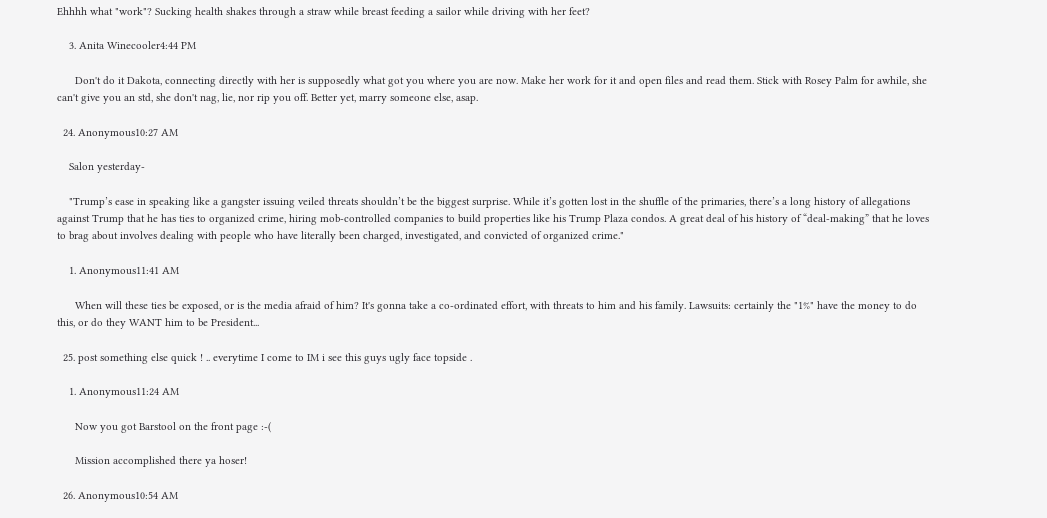Ehhhh what "work"? Sucking health shakes through a straw while breast feeding a sailor while driving with her feet?

    3. Anita Winecooler4:44 PM

      Don't do it Dakota, connecting directly with her is supposedly what got you where you are now. Make her work for it and open files and read them. Stick with Rosey Palm for awhile, she can't give you an std, she don't nag, lie, nor rip you off. Better yet, marry someone else, asap.

  24. Anonymous10:27 AM

    Salon yesterday-

    "Trump’s ease in speaking like a gangster issuing veiled threats shouldn’t be the biggest surprise. While it’s gotten lost in the shuffle of the primaries, there’s a long history of allegations against Trump that he has ties to organized crime, hiring mob-controlled companies to build properties like his Trump Plaza condos. A great deal of his history of “deal-making” that he loves to brag about involves dealing with people who have literally been charged, investigated, and convicted of organized crime."

    1. Anonymous11:41 AM

      When will these ties be exposed, or is the media afraid of him? It's gonna take a co-ordinated effort, with threats to him and his family. Lawsuits: certainly the "1%" have the money to do this, or do they WANT him to be President...

  25. post something else quick ! .. everytime I come to IM i see this guys ugly face topside .

    1. Anonymous11:24 AM

      Now you got Barstool on the front page :-(

      Mission accomplished there ya hoser!

  26. Anonymous10:54 AM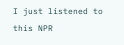I just listened to this NPR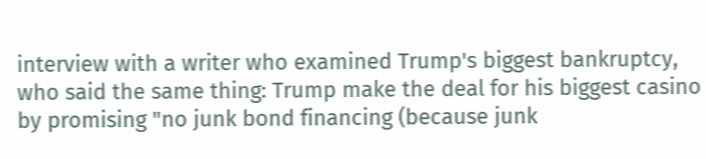interview with a writer who examined Trump's biggest bankruptcy, who said the same thing: Trump make the deal for his biggest casino by promising "no junk bond financing (because junk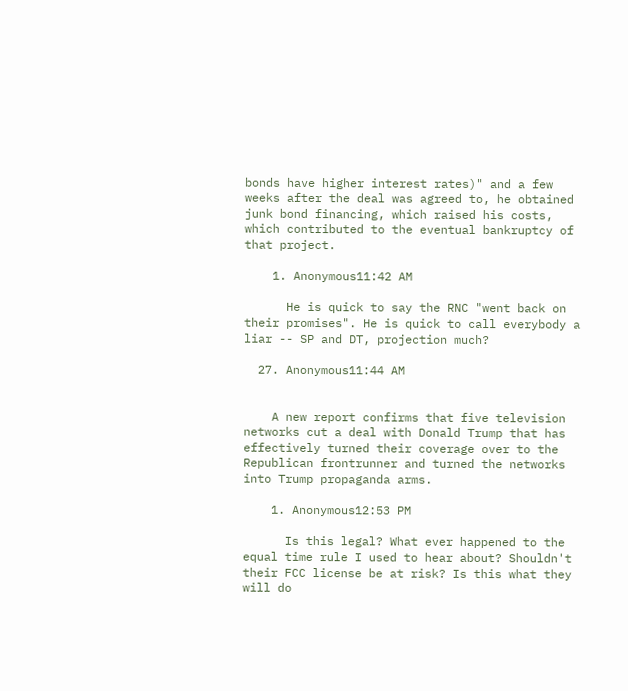bonds have higher interest rates)" and a few weeks after the deal was agreed to, he obtained junk bond financing, which raised his costs, which contributed to the eventual bankruptcy of that project.

    1. Anonymous11:42 AM

      He is quick to say the RNC "went back on their promises". He is quick to call everybody a liar -- SP and DT, projection much?

  27. Anonymous11:44 AM


    A new report confirms that five television networks cut a deal with Donald Trump that has effectively turned their coverage over to the Republican frontrunner and turned the networks into Trump propaganda arms.

    1. Anonymous12:53 PM

      Is this legal? What ever happened to the equal time rule I used to hear about? Shouldn't their FCC license be at risk? Is this what they will do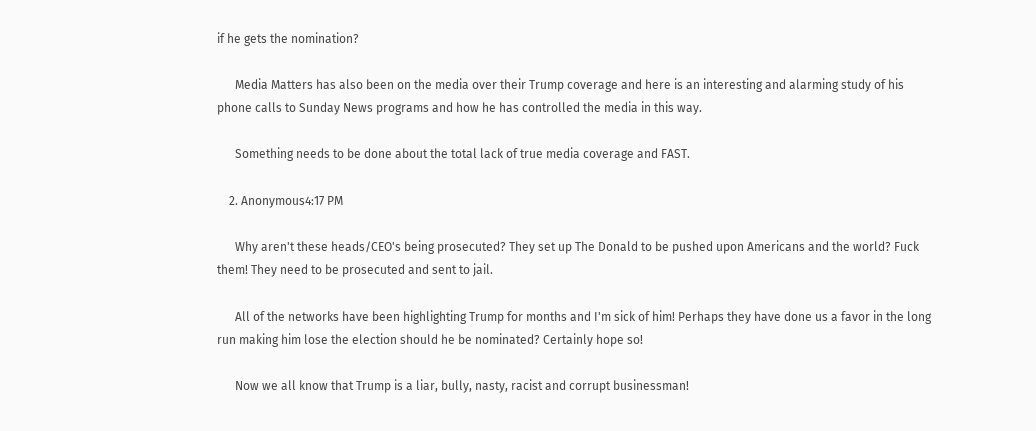if he gets the nomination?

      Media Matters has also been on the media over their Trump coverage and here is an interesting and alarming study of his phone calls to Sunday News programs and how he has controlled the media in this way.

      Something needs to be done about the total lack of true media coverage and FAST.

    2. Anonymous4:17 PM

      Why aren't these heads/CEO's being prosecuted? They set up The Donald to be pushed upon Americans and the world? Fuck them! They need to be prosecuted and sent to jail.

      All of the networks have been highlighting Trump for months and I'm sick of him! Perhaps they have done us a favor in the long run making him lose the election should he be nominated? Certainly hope so!

      Now we all know that Trump is a liar, bully, nasty, racist and corrupt businessman!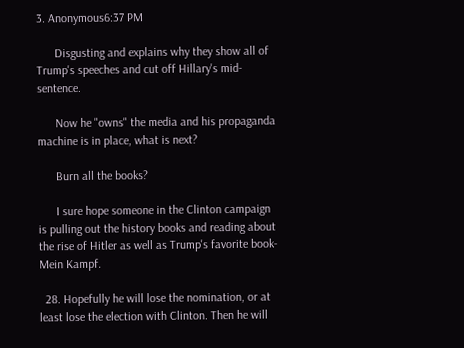3. Anonymous6:37 PM

      Disgusting and explains why they show all of Trump's speeches and cut off Hillary's mid-sentence.

      Now he "owns" the media and his propaganda machine is in place, what is next?

      Burn all the books?

      I sure hope someone in the Clinton campaign is pulling out the history books and reading about the rise of Hitler as well as Trump's favorite book-Mein Kampf.

  28. Hopefully he will lose the nomination, or at least lose the election with Clinton. Then he will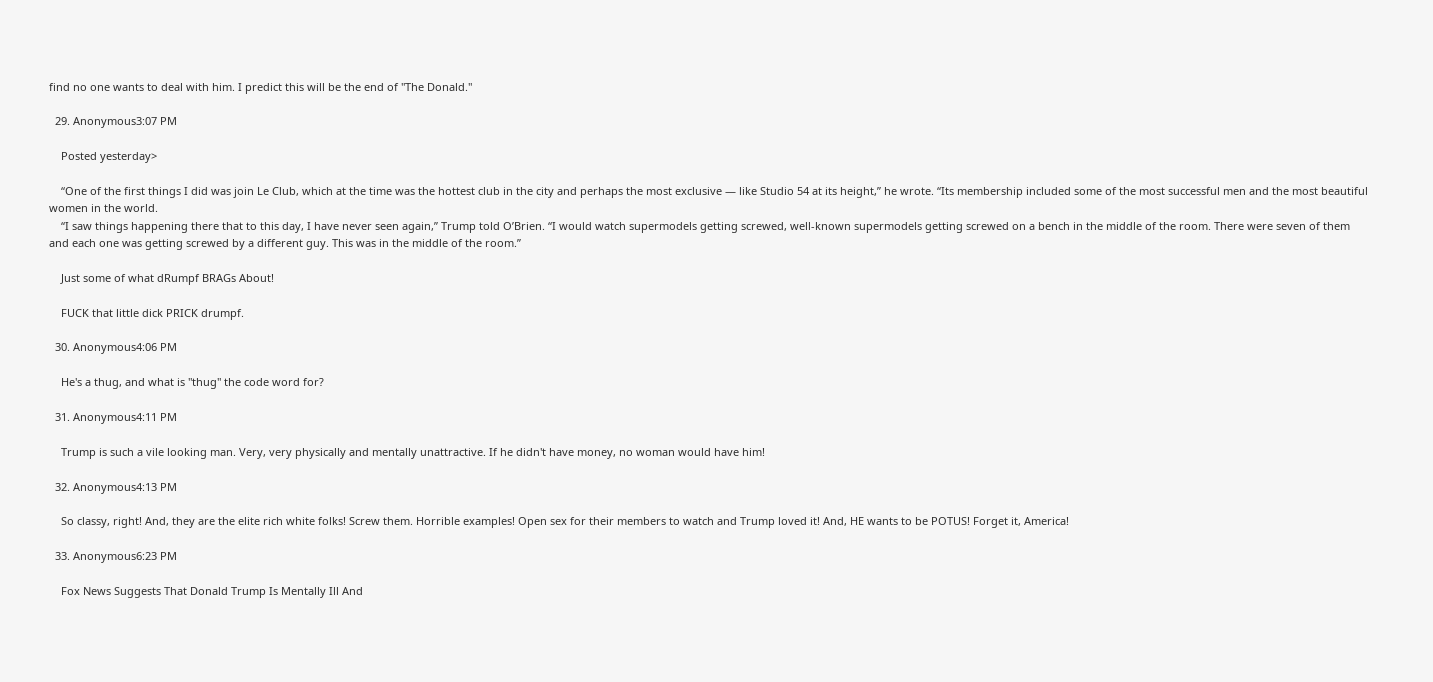find no one wants to deal with him. I predict this will be the end of "The Donald."

  29. Anonymous3:07 PM

    Posted yesterday>

    “One of the first things I did was join Le Club, which at the time was the hottest club in the city and perhaps the most exclusive — like Studio 54 at its height,” he wrote. “Its membership included some of the most successful men and the most beautiful women in the world.
    “I saw things happening there that to this day, I have never seen again,” Trump told O’Brien. “I would watch supermodels getting screwed, well-known supermodels getting screwed on a bench in the middle of the room. There were seven of them and each one was getting screwed by a different guy. This was in the middle of the room.”

    Just some of what dRumpf BRAGs About!

    FUCK that little dick PRICK drumpf.

  30. Anonymous4:06 PM

    He's a thug, and what is "thug" the code word for?

  31. Anonymous4:11 PM

    Trump is such a vile looking man. Very, very physically and mentally unattractive. If he didn't have money, no woman would have him!

  32. Anonymous4:13 PM

    So classy, right! And, they are the elite rich white folks! Screw them. Horrible examples! Open sex for their members to watch and Trump loved it! And, HE wants to be POTUS! Forget it, America!

  33. Anonymous6:23 PM

    Fox News Suggests That Donald Trump Is Mentally Ill And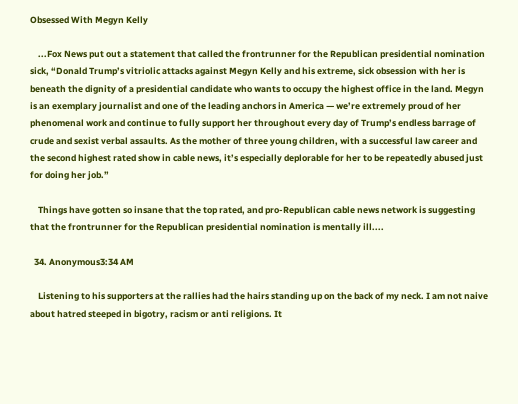Obsessed With Megyn Kelly

    ...Fox News put out a statement that called the frontrunner for the Republican presidential nomination sick, “Donald Trump’s vitriolic attacks against Megyn Kelly and his extreme, sick obsession with her is beneath the dignity of a presidential candidate who wants to occupy the highest office in the land. Megyn is an exemplary journalist and one of the leading anchors in America — we’re extremely proud of her phenomenal work and continue to fully support her throughout every day of Trump’s endless barrage of crude and sexist verbal assaults. As the mother of three young children, with a successful law career and the second highest rated show in cable news, it’s especially deplorable for her to be repeatedly abused just for doing her job.”

    Things have gotten so insane that the top rated, and pro-Republican cable news network is suggesting that the frontrunner for the Republican presidential nomination is mentally ill....

  34. Anonymous3:34 AM

    Listening to his supporters at the rallies had the hairs standing up on the back of my neck. I am not naive about hatred steeped in bigotry, racism or anti religions. It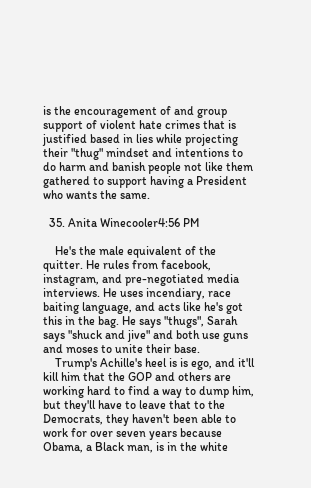is the encouragement of and group support of violent hate crimes that is justified based in lies while projecting their "thug" mindset and intentions to do harm and banish people not like them gathered to support having a President who wants the same.

  35. Anita Winecooler4:56 PM

    He's the male equivalent of the quitter. He rules from facebook, instagram, and pre-negotiated media interviews. He uses incendiary, race baiting language, and acts like he's got this in the bag. He says "thugs", Sarah says "shuck and jive" and both use guns and moses to unite their base.
    Trump's Achille's heel is is ego, and it'll kill him that the GOP and others are working hard to find a way to dump him, but they'll have to leave that to the Democrats, they haven't been able to work for over seven years because Obama, a Black man, is in the white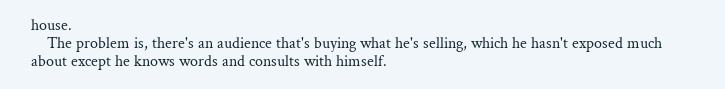house.
    The problem is, there's an audience that's buying what he's selling, which he hasn't exposed much about except he knows words and consults with himself.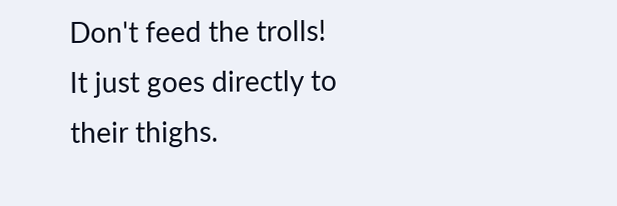Don't feed the trolls!
It just goes directly to their thighs.